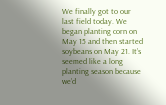We finally got to our last field today. We began planting corn on May 15 and then started soybeans on May 21. It’s seemed like a long planting season because we’d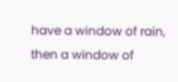have a window of rain, then a window of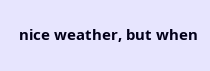nice weather, but when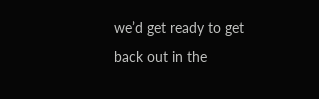we’d get ready to get back out in the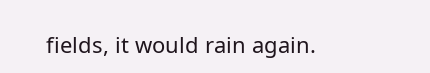fields, it would rain again.